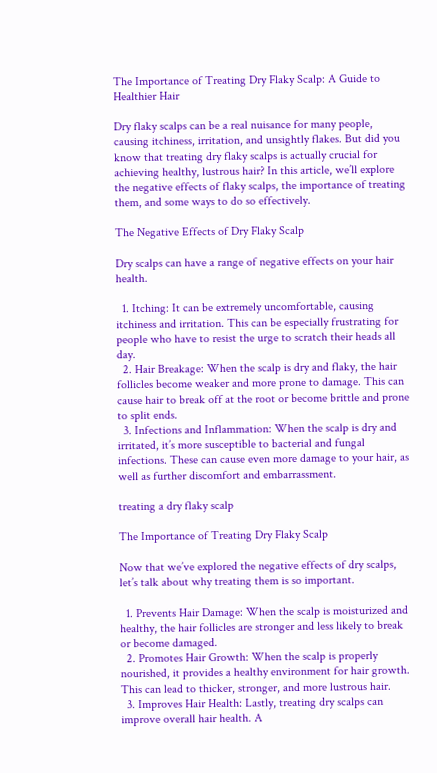The Importance of Treating Dry Flaky Scalp: A Guide to Healthier Hair

Dry flaky scalps can be a real nuisance for many people, causing itchiness, irritation, and unsightly flakes. But did you know that treating dry flaky scalps is actually crucial for achieving healthy, lustrous hair? In this article, we’ll explore the negative effects of flaky scalps, the importance of treating them, and some ways to do so effectively.

The Negative Effects of Dry Flaky Scalp

Dry scalps can have a range of negative effects on your hair health.

  1. Itching: It can be extremely uncomfortable, causing itchiness and irritation. This can be especially frustrating for people who have to resist the urge to scratch their heads all day.
  2. Hair Breakage: When the scalp is dry and flaky, the hair follicles become weaker and more prone to damage. This can cause hair to break off at the root or become brittle and prone to split ends.
  3. Infections and Inflammation: When the scalp is dry and irritated, it’s more susceptible to bacterial and fungal infections. These can cause even more damage to your hair, as well as further discomfort and embarrassment.

treating a dry flaky scalp

The Importance of Treating Dry Flaky Scalp

Now that we’ve explored the negative effects of dry scalps, let’s talk about why treating them is so important.

  1. Prevents Hair Damage: When the scalp is moisturized and healthy, the hair follicles are stronger and less likely to break or become damaged.
  2. Promotes Hair Growth: When the scalp is properly nourished, it provides a healthy environment for hair growth. This can lead to thicker, stronger, and more lustrous hair.
  3. Improves Hair Health: Lastly, treating dry scalps can improve overall hair health. A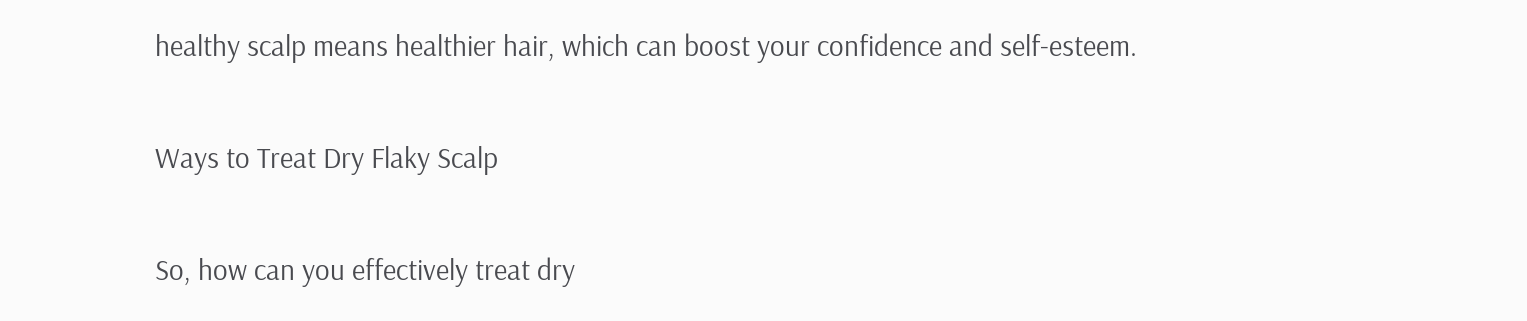healthy scalp means healthier hair, which can boost your confidence and self-esteem.

Ways to Treat Dry Flaky Scalp

So, how can you effectively treat dry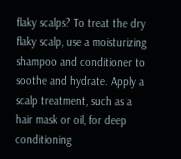flaky scalps? To treat the dry flaky scalp, use a moisturizing shampoo and conditioner to soothe and hydrate. Apply a scalp treatment, such as a hair mask or oil, for deep conditioning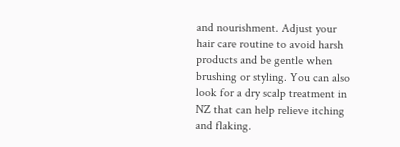and nourishment. Adjust your hair care routine to avoid harsh products and be gentle when brushing or styling. You can also look for a dry scalp treatment in NZ that can help relieve itching and flaking.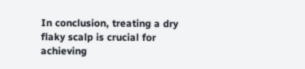In conclusion, treating a dry flaky scalp is crucial for achieving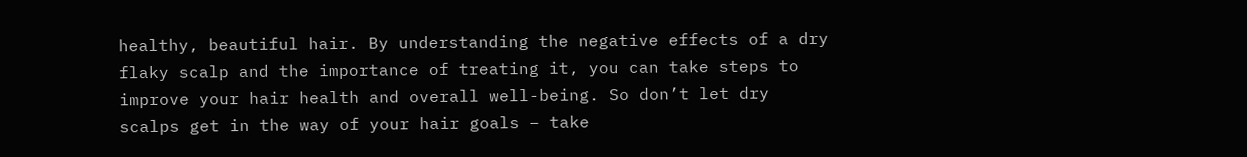healthy, beautiful hair. By understanding the negative effects of a dry flaky scalp and the importance of treating it, you can take steps to improve your hair health and overall well-being. So don’t let dry scalps get in the way of your hair goals – take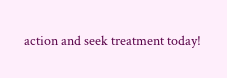action and seek treatment today!